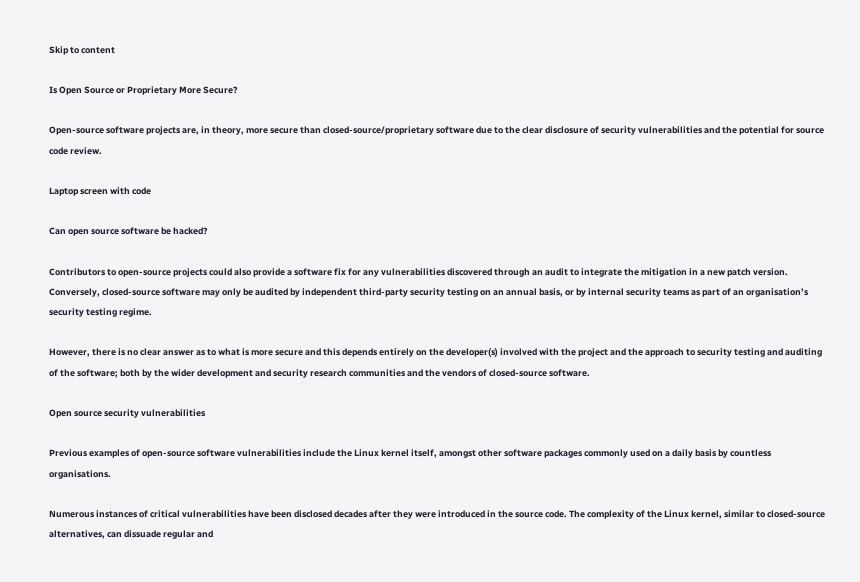Skip to content

Is Open Source or Proprietary More Secure?

Open-source software projects are, in theory, more secure than closed-source/proprietary software due to the clear disclosure of security vulnerabilities and the potential for source code review.

Laptop screen with code

Can open source software be hacked?

Contributors to open-source projects could also provide a software fix for any vulnerabilities discovered through an audit to integrate the mitigation in a new patch version. Conversely, closed-source software may only be audited by independent third-party security testing on an annual basis, or by internal security teams as part of an organisation’s security testing regime.

However, there is no clear answer as to what is more secure and this depends entirely on the developer(s) involved with the project and the approach to security testing and auditing of the software; both by the wider development and security research communities and the vendors of closed-source software.

Open source security vulnerabilities

Previous examples of open-source software vulnerabilities include the Linux kernel itself, amongst other software packages commonly used on a daily basis by countless organisations.

Numerous instances of critical vulnerabilities have been disclosed decades after they were introduced in the source code. The complexity of the Linux kernel, similar to closed-source alternatives, can dissuade regular and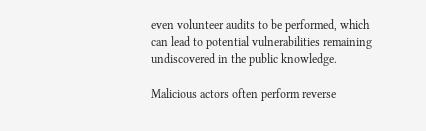even volunteer audits to be performed, which can lead to potential vulnerabilities remaining undiscovered in the public knowledge.

Malicious actors often perform reverse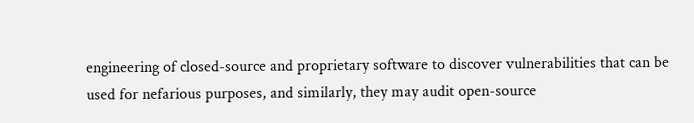engineering of closed-source and proprietary software to discover vulnerabilities that can be used for nefarious purposes, and similarly, they may audit open-source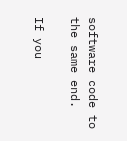software code to the same end.

If you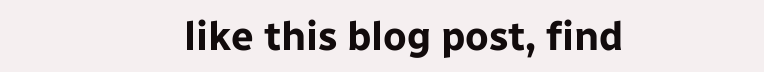like this blog post, find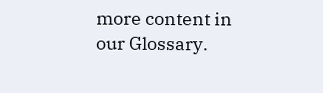more content in our Glossary.